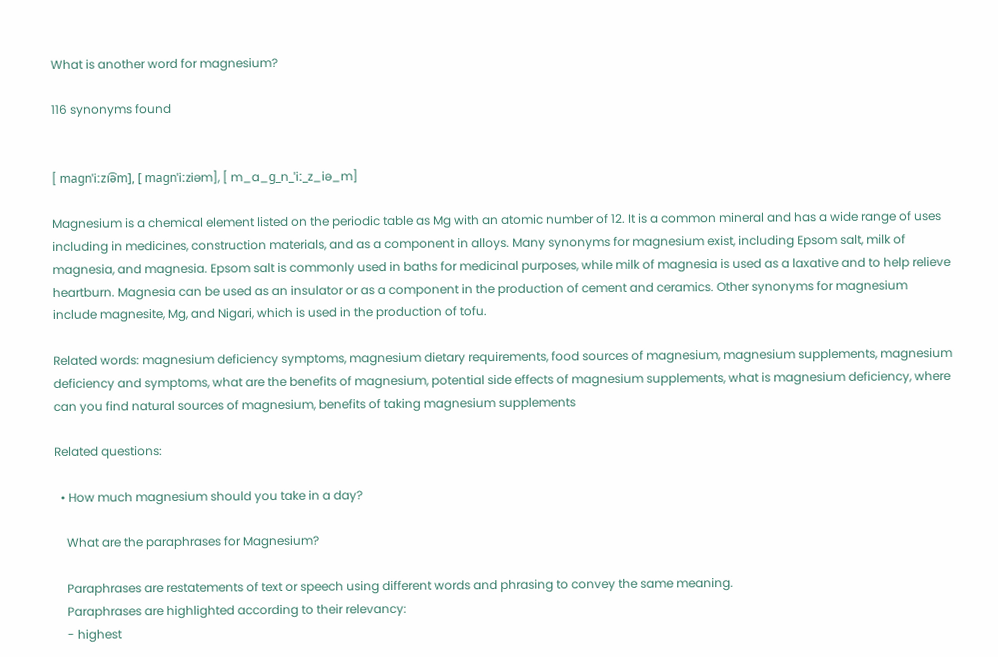What is another word for magnesium?

116 synonyms found


[ maɡnˈiːzi͡əm], [ maɡnˈiːziəm], [ m_a_ɡ_n_ˈiː_z_iə_m]

Magnesium is a chemical element listed on the periodic table as Mg with an atomic number of 12. It is a common mineral and has a wide range of uses including in medicines, construction materials, and as a component in alloys. Many synonyms for magnesium exist, including Epsom salt, milk of magnesia, and magnesia. Epsom salt is commonly used in baths for medicinal purposes, while milk of magnesia is used as a laxative and to help relieve heartburn. Magnesia can be used as an insulator or as a component in the production of cement and ceramics. Other synonyms for magnesium include magnesite, Mg, and Nigari, which is used in the production of tofu.

Related words: magnesium deficiency symptoms, magnesium dietary requirements, food sources of magnesium, magnesium supplements, magnesium deficiency and symptoms, what are the benefits of magnesium, potential side effects of magnesium supplements, what is magnesium deficiency, where can you find natural sources of magnesium, benefits of taking magnesium supplements

Related questions:

  • How much magnesium should you take in a day?

    What are the paraphrases for Magnesium?

    Paraphrases are restatements of text or speech using different words and phrasing to convey the same meaning.
    Paraphrases are highlighted according to their relevancy:
    - highest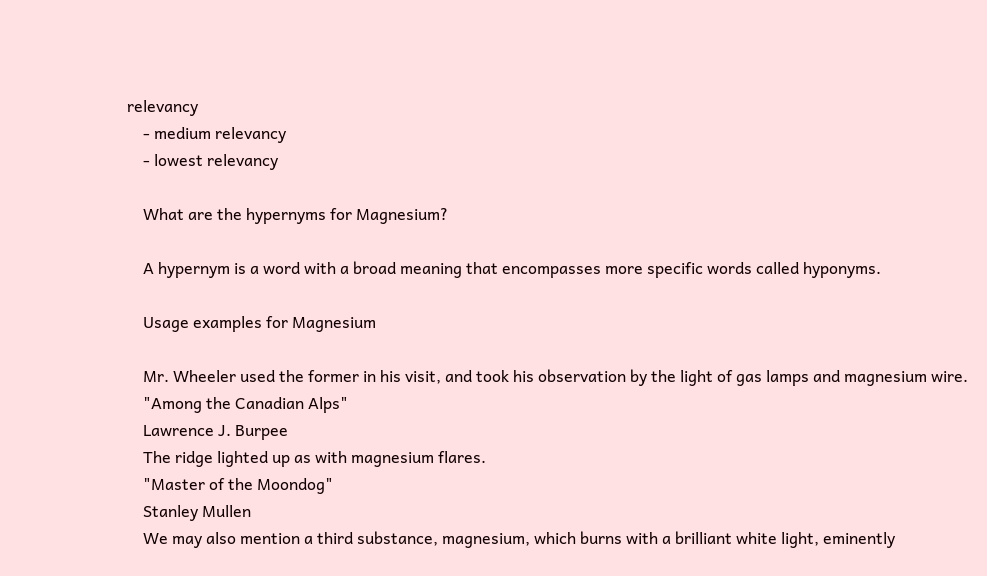relevancy
    - medium relevancy
    - lowest relevancy

    What are the hypernyms for Magnesium?

    A hypernym is a word with a broad meaning that encompasses more specific words called hyponyms.

    Usage examples for Magnesium

    Mr. Wheeler used the former in his visit, and took his observation by the light of gas lamps and magnesium wire.
    "Among the Canadian Alps"
    Lawrence J. Burpee
    The ridge lighted up as with magnesium flares.
    "Master of the Moondog"
    Stanley Mullen
    We may also mention a third substance, magnesium, which burns with a brilliant white light, eminently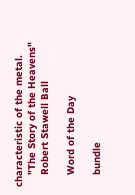characteristic of the metal.
    "The Story of the Heavens"
    Robert Stawell Ball

    Word of the Day

    bundle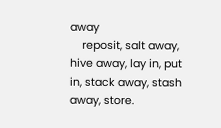away
    reposit, salt away, hive away, lay in, put in, stack away, stash away, store.